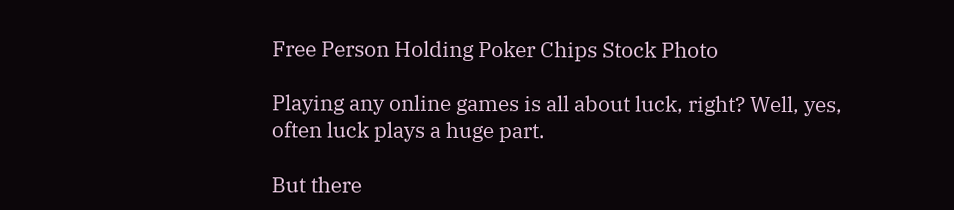Free Person Holding Poker Chips Stock Photo

Playing any online games is all about luck, right? Well, yes, often luck plays a huge part.

But there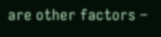are other factors –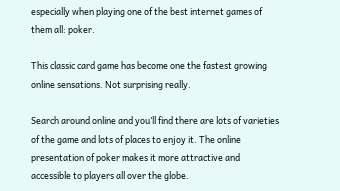especially when playing one of the best internet games of them all: poker.

This classic card game has become one the fastest growing online sensations. Not surprising really.

Search around online and you’ll find there are lots of varieties of the game and lots of places to enjoy it. The online presentation of poker makes it more attractive and accessible to players all over the globe.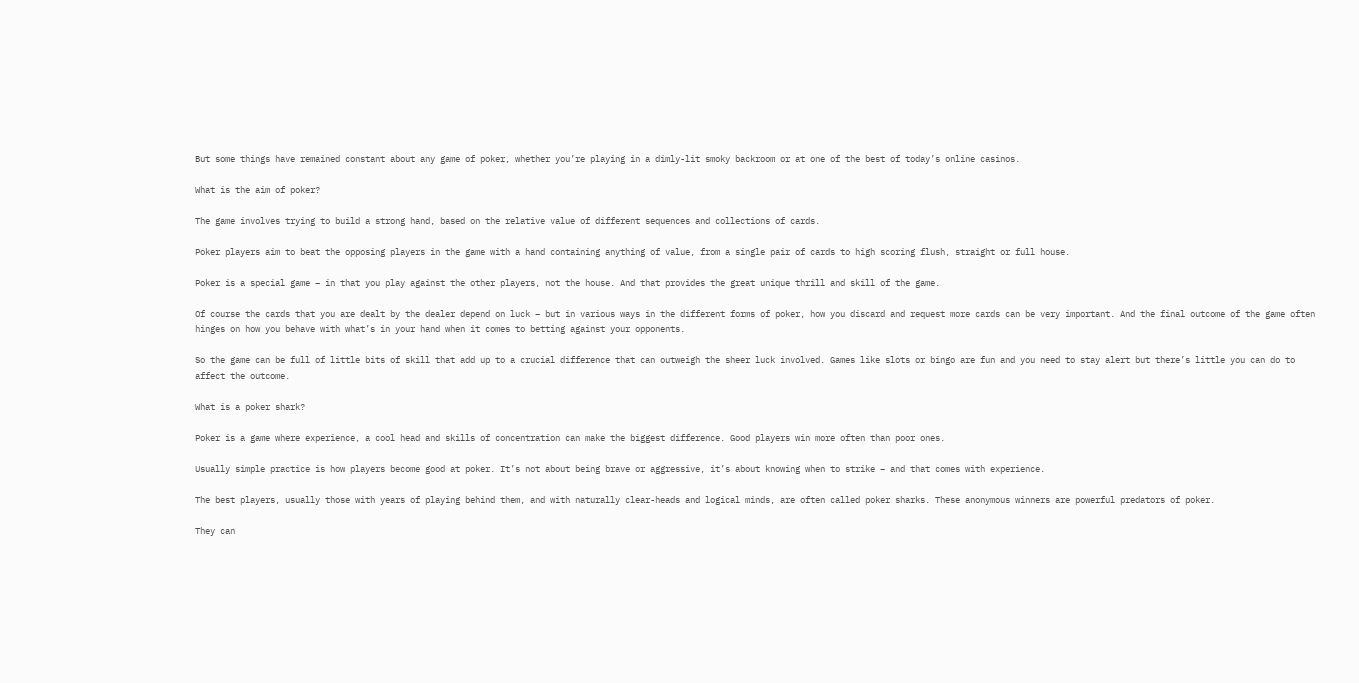But some things have remained constant about any game of poker, whether you’re playing in a dimly-lit smoky backroom or at one of the best of today’s online casinos.

What is the aim of poker?

The game involves trying to build a strong hand, based on the relative value of different sequences and collections of cards.

Poker players aim to beat the opposing players in the game with a hand containing anything of value, from a single pair of cards to high scoring flush, straight or full house.

Poker is a special game – in that you play against the other players, not the house. And that provides the great unique thrill and skill of the game.

Of course the cards that you are dealt by the dealer depend on luck – but in various ways in the different forms of poker, how you discard and request more cards can be very important. And the final outcome of the game often hinges on how you behave with what’s in your hand when it comes to betting against your opponents.

So the game can be full of little bits of skill that add up to a crucial difference that can outweigh the sheer luck involved. Games like slots or bingo are fun and you need to stay alert but there’s little you can do to affect the outcome.

What is a poker shark?

Poker is a game where experience, a cool head and skills of concentration can make the biggest difference. Good players win more often than poor ones.

Usually simple practice is how players become good at poker. It’s not about being brave or aggressive, it’s about knowing when to strike – and that comes with experience.

The best players, usually those with years of playing behind them, and with naturally clear-heads and logical minds, are often called poker sharks. These anonymous winners are powerful predators of poker.

They can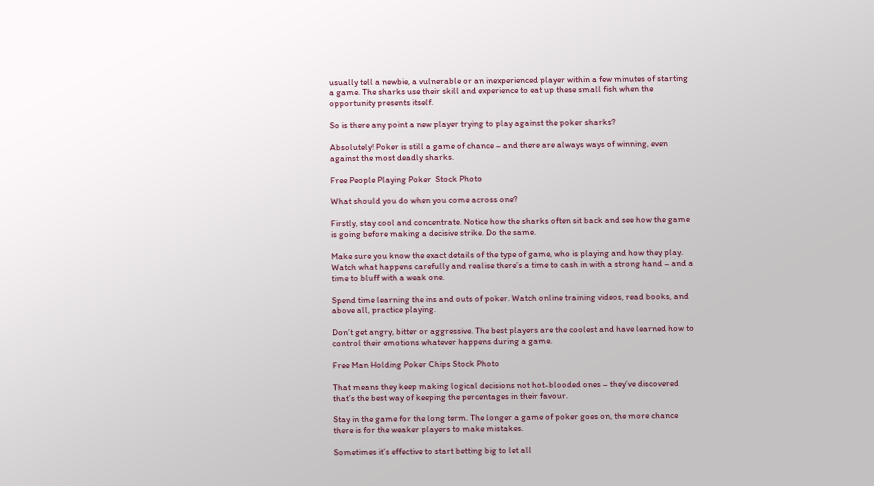usually tell a newbie, a vulnerable or an inexperienced player within a few minutes of starting a game. The sharks use their skill and experience to eat up these small fish when the opportunity presents itself.

So is there any point a new player trying to play against the poker sharks?

Absolutely! Poker is still a game of chance – and there are always ways of winning, even against the most deadly sharks.

Free People Playing Poker  Stock Photo

What should you do when you come across one?

Firstly, stay cool and concentrate. Notice how the sharks often sit back and see how the game is going before making a decisive strike. Do the same.

Make sure you know the exact details of the type of game, who is playing and how they play. Watch what happens carefully and realise there’s a time to cash in with a strong hand – and a time to bluff with a weak one.

Spend time learning the ins and outs of poker. Watch online training videos, read books, and above all, practice playing.

Don’t get angry, bitter or aggressive. The best players are the coolest and have learned how to control their emotions whatever happens during a game.

Free Man Holding Poker Chips Stock Photo

That means they keep making logical decisions not hot-blooded ones – they’ve discovered that’s the best way of keeping the percentages in their favour.

Stay in the game for the long term. The longer a game of poker goes on, the more chance there is for the weaker players to make mistakes.

Sometimes it’s effective to start betting big to let all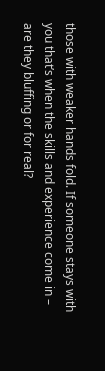those with weaker hands fold. If someone stays with you that’s when the skills and experience come in – are they bluffing or for real?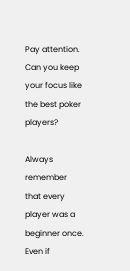Pay attention. Can you keep your focus like the best poker players?

Always remember that every player was a beginner once. Even if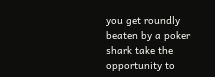you get roundly beaten by a poker shark take the opportunity to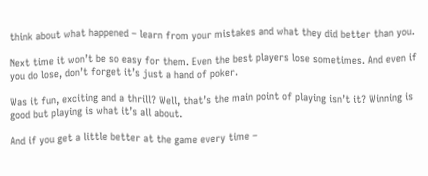think about what happened – learn from your mistakes and what they did better than you.

Next time it won’t be so easy for them. Even the best players lose sometimes. And even if you do lose, don’t forget it’s just a hand of poker.

Was it fun, exciting and a thrill? Well, that’s the main point of playing isn’t it? Winning is good but playing is what it’s all about.

And if you get a little better at the game every time –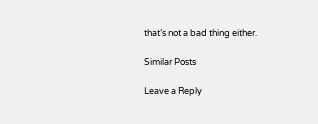that’s not a bad thing either.

Similar Posts

Leave a Reply